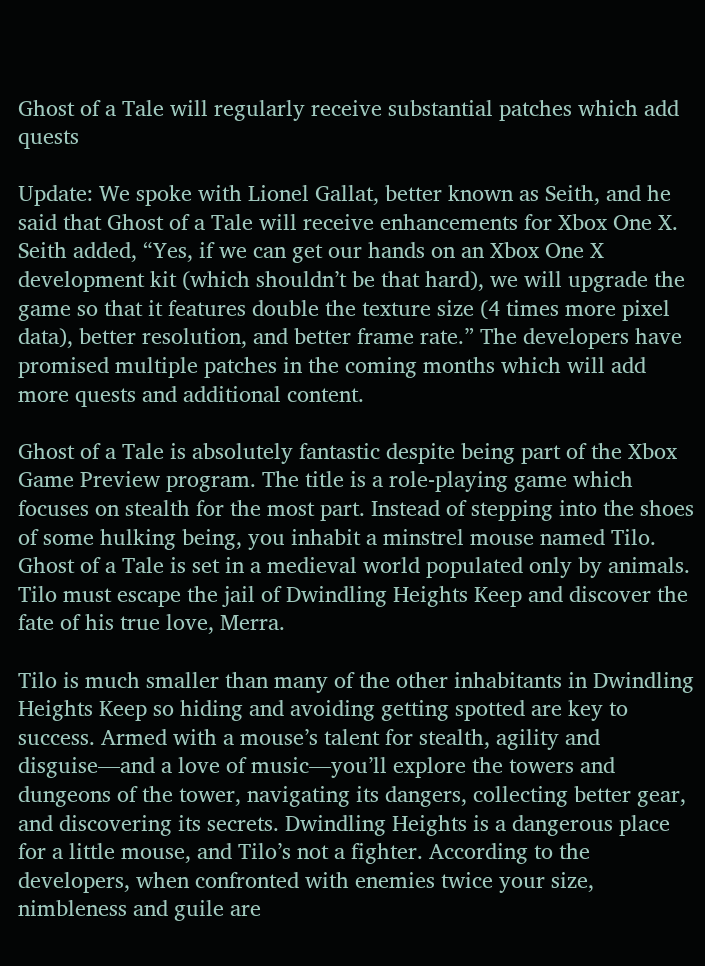Ghost of a Tale will regularly receive substantial patches which add quests

Update: We spoke with Lionel Gallat, better known as Seith, and he said that Ghost of a Tale will receive enhancements for Xbox One X. Seith added, “Yes, if we can get our hands on an Xbox One X development kit (which shouldn’t be that hard), we will upgrade the game so that it features double the texture size (4 times more pixel data), better resolution, and better frame rate.” The developers have promised multiple patches in the coming months which will add more quests and additional content.

Ghost of a Tale is absolutely fantastic despite being part of the Xbox Game Preview program. The title is a role-playing game which focuses on stealth for the most part. Instead of stepping into the shoes of some hulking being, you inhabit a minstrel mouse named Tilo. Ghost of a Tale is set in a medieval world populated only by animals. Tilo must escape the jail of Dwindling Heights Keep and discover the fate of his true love, Merra.

Tilo is much smaller than many of the other inhabitants in Dwindling Heights Keep so hiding and avoiding getting spotted are key to success. Armed with a mouse’s talent for stealth, agility and disguise—and a love of music—you’ll explore the towers and dungeons of the tower, navigating its dangers, collecting better gear, and discovering its secrets. Dwindling Heights is a dangerous place for a little mouse, and Tilo’s not a fighter. According to the developers, when confronted with enemies twice your size, nimbleness and guile are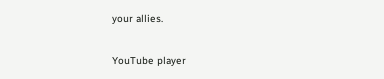your allies.

YouTube player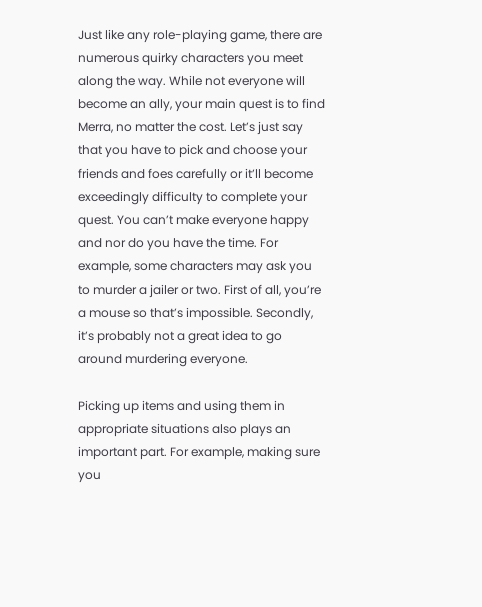Just like any role-playing game, there are numerous quirky characters you meet along the way. While not everyone will become an ally, your main quest is to find Merra, no matter the cost. Let’s just say that you have to pick and choose your friends and foes carefully or it’ll become exceedingly difficulty to complete your quest. You can’t make everyone happy and nor do you have the time. For example, some characters may ask you to murder a jailer or two. First of all, you’re a mouse so that’s impossible. Secondly, it’s probably not a great idea to go around murdering everyone.

Picking up items and using them in appropriate situations also plays an important part. For example, making sure you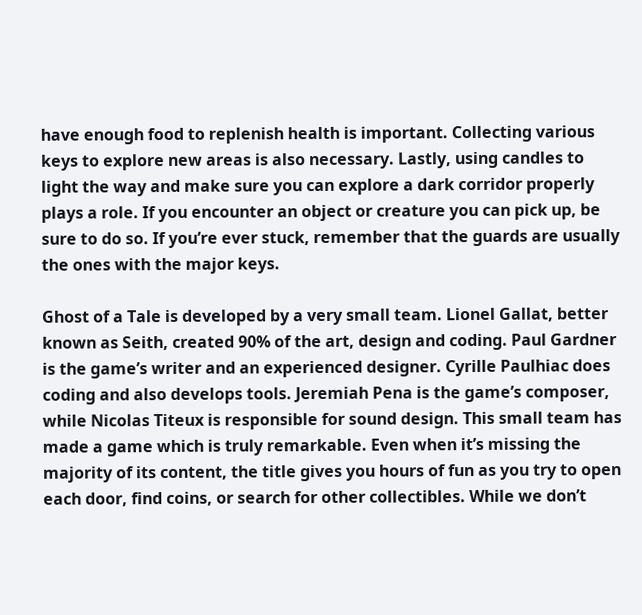have enough food to replenish health is important. Collecting various keys to explore new areas is also necessary. Lastly, using candles to light the way and make sure you can explore a dark corridor properly plays a role. If you encounter an object or creature you can pick up, be sure to do so. If you’re ever stuck, remember that the guards are usually the ones with the major keys.

Ghost of a Tale is developed by a very small team. Lionel Gallat, better known as Seith, created 90% of the art, design and coding. Paul Gardner is the game’s writer and an experienced designer. Cyrille Paulhiac does coding and also develops tools. Jeremiah Pena is the game’s composer, while Nicolas Titeux is responsible for sound design. This small team has made a game which is truly remarkable. Even when it’s missing the majority of its content, the title gives you hours of fun as you try to open each door, find coins, or search for other collectibles. While we don’t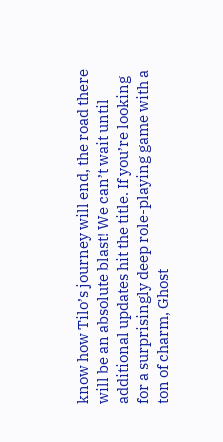know how Tilo’s journey will end, the road there will be an absolute blast! We can’t wait until additional updates hit the title. If you’re looking for a surprisingly deep role-playing game with a ton of charm, Ghost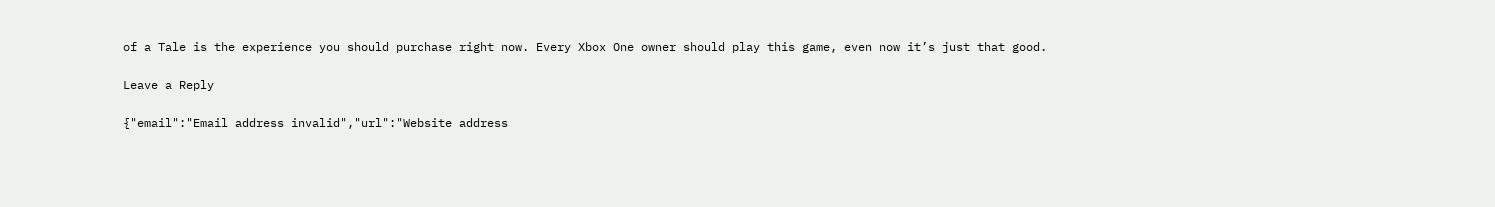of a Tale is the experience you should purchase right now. Every Xbox One owner should play this game, even now it’s just that good.

Leave a Reply

{"email":"Email address invalid","url":"Website address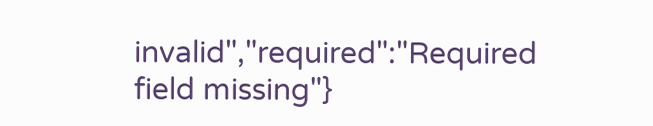invalid","required":"Required field missing"}